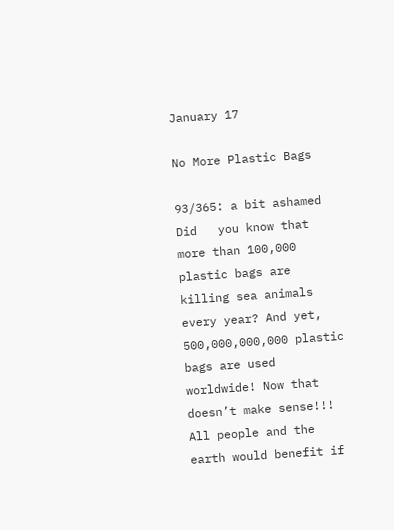January 17

No More Plastic Bags

93/365: a bit ashamed
Did   you know that more than 100,000 plastic bags are killing sea animals every year? And yet, 500,000,000,000 plastic bags are used worldwide! Now that doesn’t make sense!!! All people and the earth would benefit if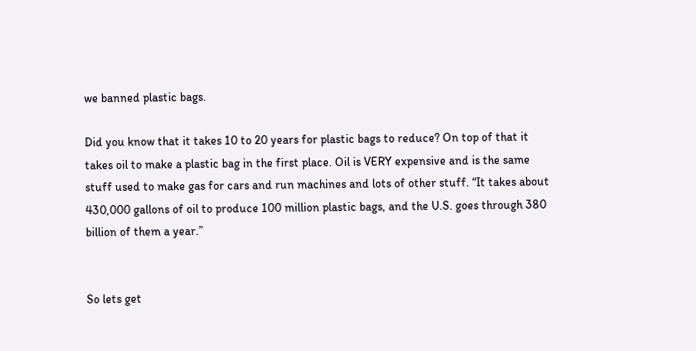we banned plastic bags.

Did you know that it takes 10 to 20 years for plastic bags to reduce? On top of that it takes oil to make a plastic bag in the first place. Oil is VERY expensive and is the same stuff used to make gas for cars and run machines and lots of other stuff. “It takes about 430,000 gallons of oil to produce 100 million plastic bags, and the U.S. goes through 380 billion of them a year.”


So lets get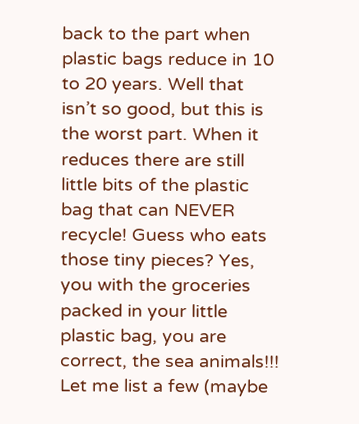back to the part when plastic bags reduce in 10 to 20 years. Well that isn’t so good, but this is the worst part. When it reduces there are still little bits of the plastic bag that can NEVER recycle! Guess who eats those tiny pieces? Yes, you with the groceries packed in your little plastic bag, you are correct, the sea animals!!! Let me list a few (maybe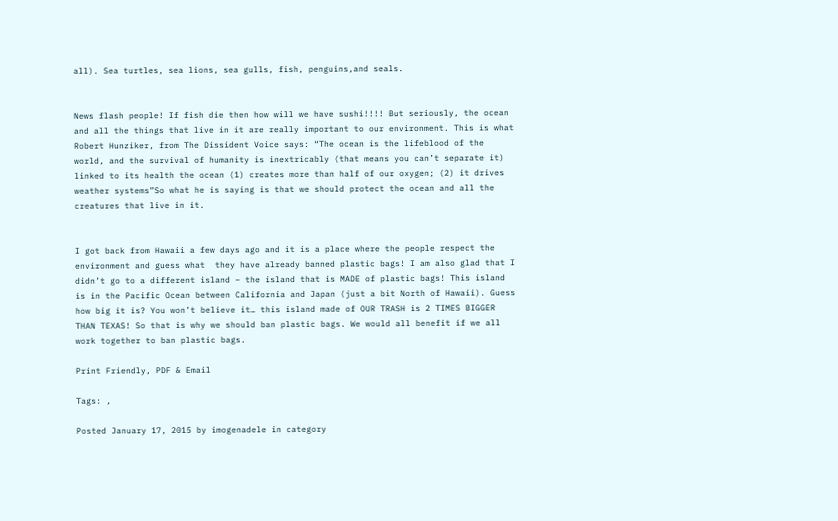all). Sea turtles, sea lions, sea gulls, fish, penguins,and seals.


News flash people! If fish die then how will we have sushi!!!! But seriously, the ocean and all the things that live in it are really important to our environment. This is what Robert Hunziker, from The Dissident Voice says: “The ocean is the lifeblood of the world, and the survival of humanity is inextricably (that means you can’t separate it) linked to its health the ocean (1) creates more than half of our oxygen; (2) it drives weather systems”So what he is saying is that we should protect the ocean and all the creatures that live in it.


I got back from Hawaii a few days ago and it is a place where the people respect the environment and guess what  they have already banned plastic bags! I am also glad that I didn’t go to a different island – the island that is MADE of plastic bags! This island is in the Pacific Ocean between California and Japan (just a bit North of Hawaii). Guess how big it is? You won’t believe it… this island made of OUR TRASH is 2 TIMES BIGGER THAN TEXAS! So that is why we should ban plastic bags. We would all benefit if we all work together to ban plastic bags.

Print Friendly, PDF & Email

Tags: ,

Posted January 17, 2015 by imogenadele in category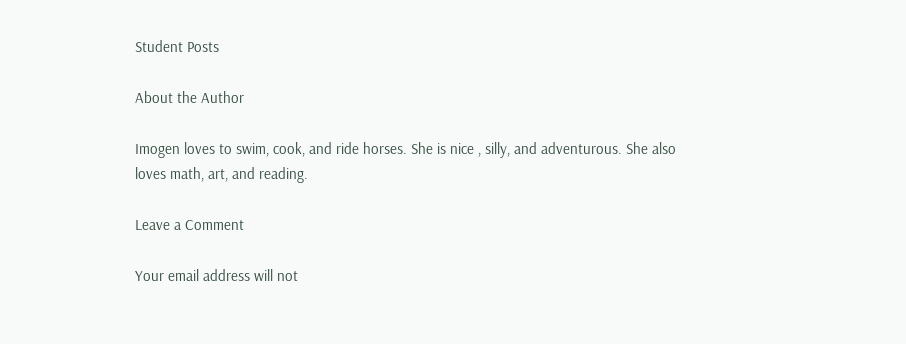Student Posts

About the Author

Imogen loves to swim, cook, and ride horses. She is nice , silly, and adventurous. She also loves math, art, and reading.

Leave a Comment

Your email address will not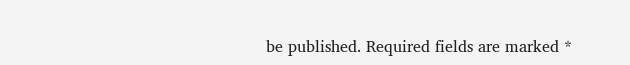be published. Required fields are marked *